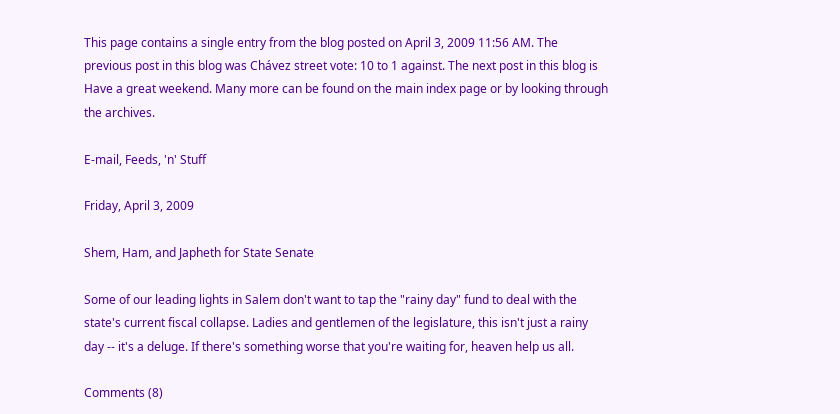This page contains a single entry from the blog posted on April 3, 2009 11:56 AM. The previous post in this blog was Chávez street vote: 10 to 1 against. The next post in this blog is Have a great weekend. Many more can be found on the main index page or by looking through the archives.

E-mail, Feeds, 'n' Stuff

Friday, April 3, 2009

Shem, Ham, and Japheth for State Senate

Some of our leading lights in Salem don't want to tap the "rainy day" fund to deal with the state's current fiscal collapse. Ladies and gentlemen of the legislature, this isn't just a rainy day -- it's a deluge. If there's something worse that you're waiting for, heaven help us all.

Comments (8)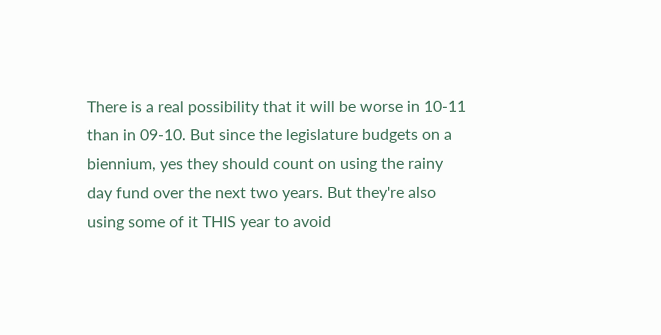There is a real possibility that it will be worse in 10-11 than in 09-10. But since the legislature budgets on a biennium, yes they should count on using the rainy day fund over the next two years. But they're also using some of it THIS year to avoid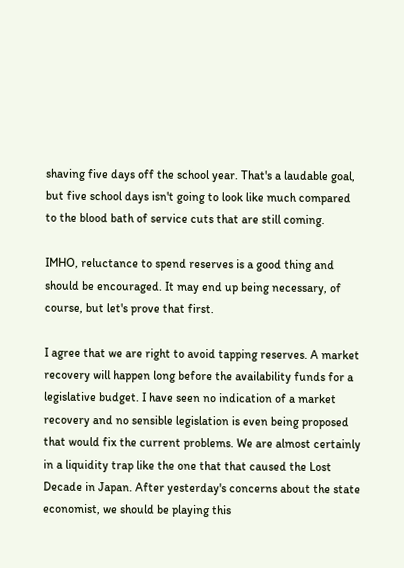shaving five days off the school year. That's a laudable goal, but five school days isn't going to look like much compared to the blood bath of service cuts that are still coming.

IMHO, reluctance to spend reserves is a good thing and should be encouraged. It may end up being necessary, of course, but let's prove that first.

I agree that we are right to avoid tapping reserves. A market recovery will happen long before the availability funds for a legislative budget. I have seen no indication of a market recovery and no sensible legislation is even being proposed that would fix the current problems. We are almost certainly in a liquidity trap like the one that that caused the Lost Decade in Japan. After yesterday's concerns about the state economist, we should be playing this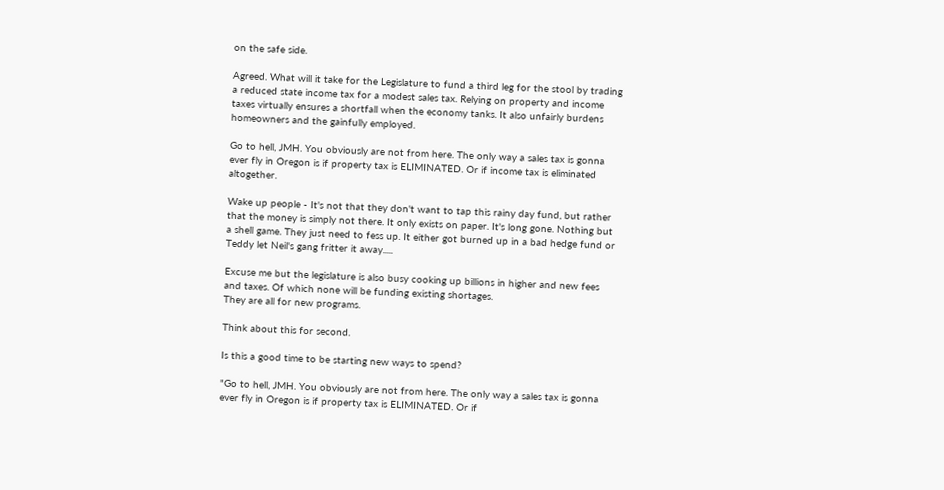on the safe side.

Agreed. What will it take for the Legislature to fund a third leg for the stool by trading a reduced state income tax for a modest sales tax. Relying on property and income taxes virtually ensures a shortfall when the economy tanks. It also unfairly burdens homeowners and the gainfully employed.

Go to hell, JMH. You obviously are not from here. The only way a sales tax is gonna ever fly in Oregon is if property tax is ELIMINATED. Or if income tax is eliminated altogether.

Wake up people - It's not that they don't want to tap this rainy day fund, but rather that the money is simply not there. It only exists on paper. It's long gone. Nothing but a shell game. They just need to fess up. It either got burned up in a bad hedge fund or Teddy let Neil's gang fritter it away.....

Excuse me but the legislature is also busy cooking up billions in higher and new fees and taxes. Of which none will be funding existing shortages.
They are all for new programs.

Think about this for second.

Is this a good time to be starting new ways to spend?

"Go to hell, JMH. You obviously are not from here. The only way a sales tax is gonna ever fly in Oregon is if property tax is ELIMINATED. Or if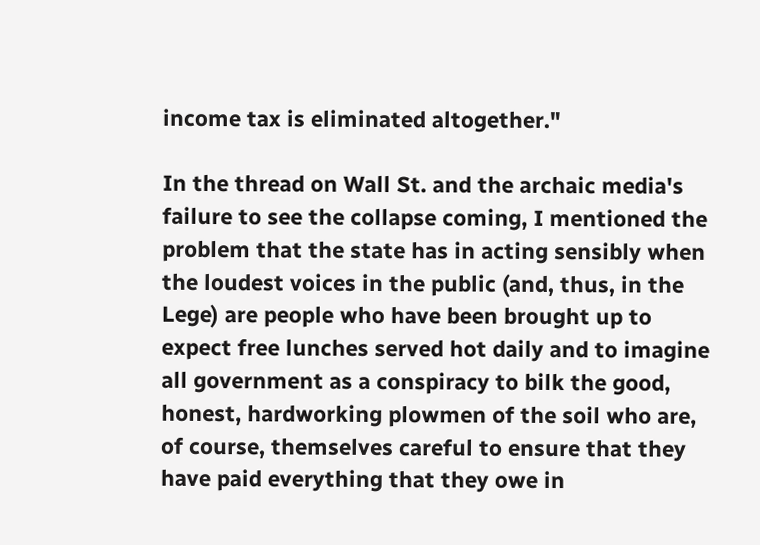income tax is eliminated altogether."

In the thread on Wall St. and the archaic media's failure to see the collapse coming, I mentioned the problem that the state has in acting sensibly when the loudest voices in the public (and, thus, in the Lege) are people who have been brought up to expect free lunches served hot daily and to imagine all government as a conspiracy to bilk the good, honest, hardworking plowmen of the soil who are, of course, themselves careful to ensure that they have paid everything that they owe in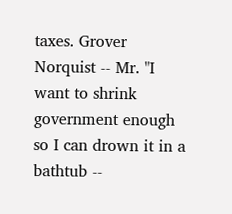taxes. Grover Norquist -- Mr. "I want to shrink government enough so I can drown it in a bathtub --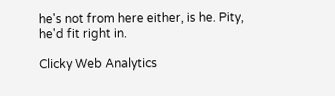he's not from here either, is he. Pity, he'd fit right in.

Clicky Web Analytics